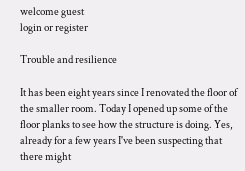welcome guest
login or register

Trouble and resilience

It has been eight years since I renovated the floor of the smaller room. Today I opened up some of the floor planks to see how the structure is doing. Yes, already for a few years I've been suspecting that there might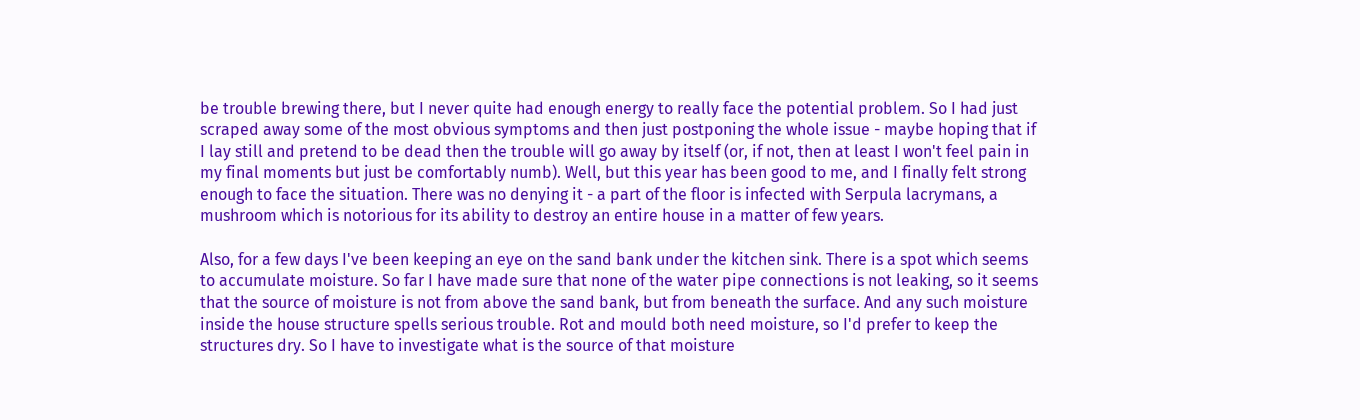be trouble brewing there, but I never quite had enough energy to really face the potential problem. So I had just scraped away some of the most obvious symptoms and then just postponing the whole issue - maybe hoping that if I lay still and pretend to be dead then the trouble will go away by itself (or, if not, then at least I won't feel pain in my final moments but just be comfortably numb). Well, but this year has been good to me, and I finally felt strong enough to face the situation. There was no denying it - a part of the floor is infected with Serpula lacrymans, a mushroom which is notorious for its ability to destroy an entire house in a matter of few years.

Also, for a few days I've been keeping an eye on the sand bank under the kitchen sink. There is a spot which seems to accumulate moisture. So far I have made sure that none of the water pipe connections is not leaking, so it seems that the source of moisture is not from above the sand bank, but from beneath the surface. And any such moisture inside the house structure spells serious trouble. Rot and mould both need moisture, so I'd prefer to keep the structures dry. So I have to investigate what is the source of that moisture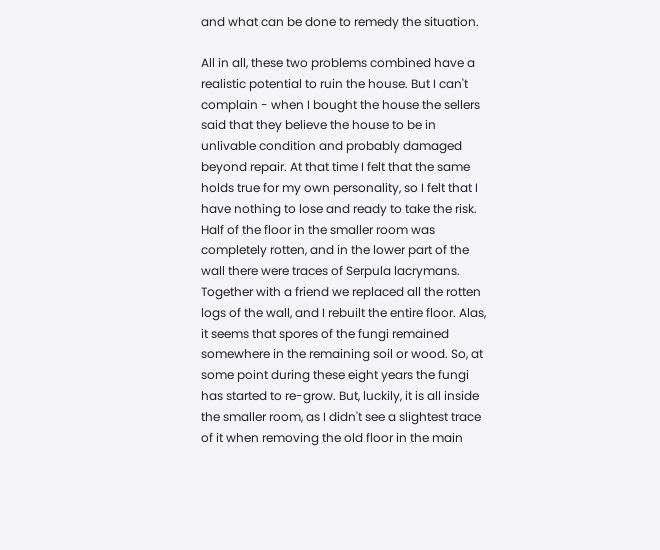and what can be done to remedy the situation.

All in all, these two problems combined have a realistic potential to ruin the house. But I can't complain - when I bought the house the sellers said that they believe the house to be in unlivable condition and probably damaged beyond repair. At that time I felt that the same holds true for my own personality, so I felt that I have nothing to lose and ready to take the risk. Half of the floor in the smaller room was completely rotten, and in the lower part of the wall there were traces of Serpula lacrymans. Together with a friend we replaced all the rotten logs of the wall, and I rebuilt the entire floor. Alas, it seems that spores of the fungi remained somewhere in the remaining soil or wood. So, at some point during these eight years the fungi has started to re-grow. But, luckily, it is all inside the smaller room, as I didn't see a slightest trace of it when removing the old floor in the main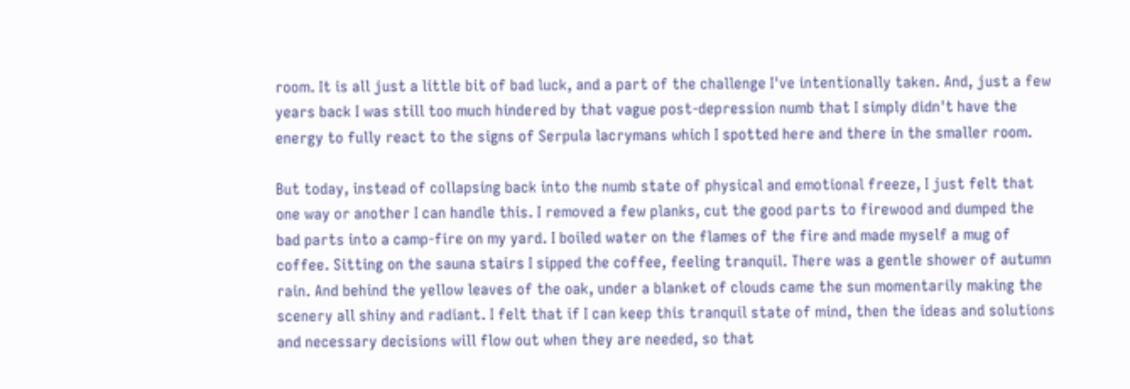room. It is all just a little bit of bad luck, and a part of the challenge I've intentionally taken. And, just a few years back I was still too much hindered by that vague post-depression numb that I simply didn't have the energy to fully react to the signs of Serpula lacrymans which I spotted here and there in the smaller room.

But today, instead of collapsing back into the numb state of physical and emotional freeze, I just felt that one way or another I can handle this. I removed a few planks, cut the good parts to firewood and dumped the bad parts into a camp-fire on my yard. I boiled water on the flames of the fire and made myself a mug of coffee. Sitting on the sauna stairs I sipped the coffee, feeling tranquil. There was a gentle shower of autumn rain. And behind the yellow leaves of the oak, under a blanket of clouds came the sun momentarily making the scenery all shiny and radiant. I felt that if I can keep this tranquil state of mind, then the ideas and solutions and necessary decisions will flow out when they are needed, so that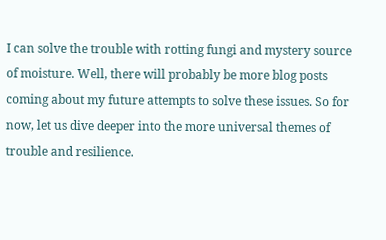I can solve the trouble with rotting fungi and mystery source of moisture. Well, there will probably be more blog posts coming about my future attempts to solve these issues. So for now, let us dive deeper into the more universal themes of trouble and resilience.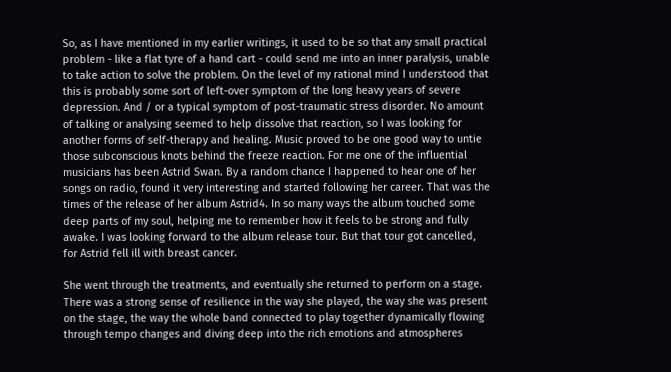So, as I have mentioned in my earlier writings, it used to be so that any small practical problem - like a flat tyre of a hand cart - could send me into an inner paralysis, unable to take action to solve the problem. On the level of my rational mind I understood that this is probably some sort of left-over symptom of the long heavy years of severe depression. And / or a typical symptom of post-traumatic stress disorder. No amount of talking or analysing seemed to help dissolve that reaction, so I was looking for another forms of self-therapy and healing. Music proved to be one good way to untie those subconscious knots behind the freeze reaction. For me one of the influential musicians has been Astrid Swan. By a random chance I happened to hear one of her songs on radio, found it very interesting and started following her career. That was the times of the release of her album Astrid4. In so many ways the album touched some deep parts of my soul, helping me to remember how it feels to be strong and fully awake. I was looking forward to the album release tour. But that tour got cancelled, for Astrid fell ill with breast cancer.

She went through the treatments, and eventually she returned to perform on a stage. There was a strong sense of resilience in the way she played, the way she was present on the stage, the way the whole band connected to play together dynamically flowing through tempo changes and diving deep into the rich emotions and atmospheres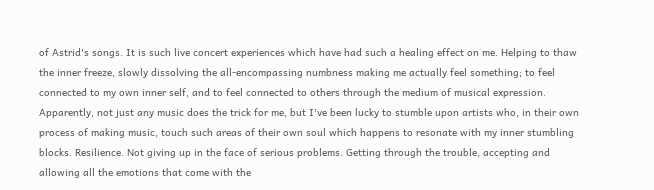of Astrid's songs. It is such live concert experiences which have had such a healing effect on me. Helping to thaw the inner freeze, slowly dissolving the all-encompassing numbness making me actually feel something; to feel connected to my own inner self, and to feel connected to others through the medium of musical expression. Apparently, not just any music does the trick for me, but I've been lucky to stumble upon artists who, in their own process of making music, touch such areas of their own soul which happens to resonate with my inner stumbling blocks. Resilience. Not giving up in the face of serious problems. Getting through the trouble, accepting and allowing all the emotions that come with the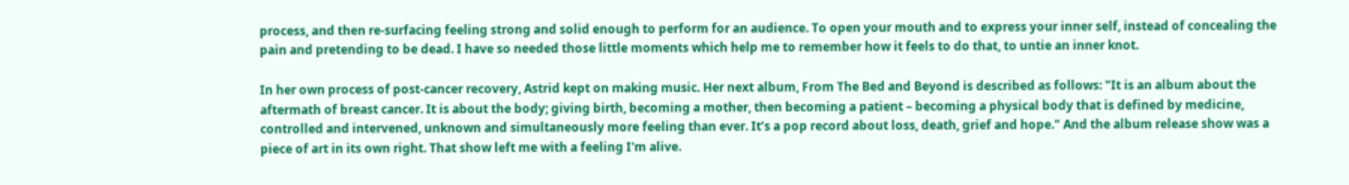process, and then re-surfacing feeling strong and solid enough to perform for an audience. To open your mouth and to express your inner self, instead of concealing the pain and pretending to be dead. I have so needed those little moments which help me to remember how it feels to do that, to untie an inner knot.

In her own process of post-cancer recovery, Astrid kept on making music. Her next album, From The Bed and Beyond is described as follows: "It is an album about the aftermath of breast cancer. It is about the body; giving birth, becoming a mother, then becoming a patient – becoming a physical body that is defined by medicine, controlled and intervened, unknown and simultaneously more feeling than ever. It’s a pop record about loss, death, grief and hope." And the album release show was a piece of art in its own right. That show left me with a feeling I'm alive.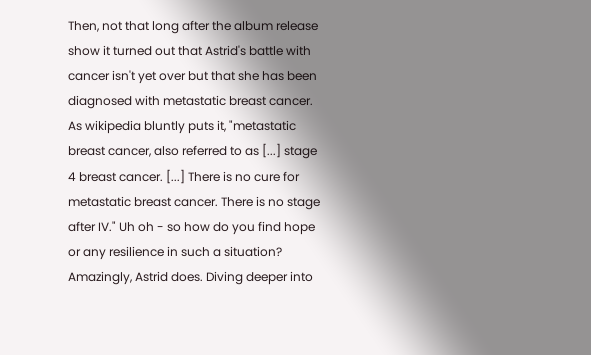Then, not that long after the album release show it turned out that Astrid's battle with cancer isn't yet over but that she has been diagnosed with metastatic breast cancer. As wikipedia bluntly puts it, "metastatic breast cancer, also referred to as [...] stage 4 breast cancer. [...] There is no cure for metastatic breast cancer. There is no stage after IV." Uh oh - so how do you find hope or any resilience in such a situation? Amazingly, Astrid does. Diving deeper into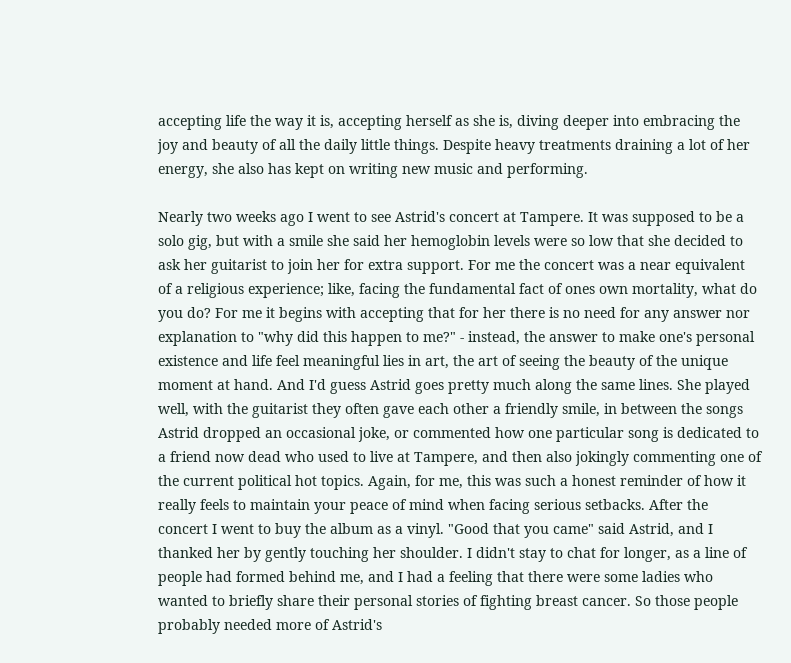accepting life the way it is, accepting herself as she is, diving deeper into embracing the joy and beauty of all the daily little things. Despite heavy treatments draining a lot of her energy, she also has kept on writing new music and performing.

Nearly two weeks ago I went to see Astrid's concert at Tampere. It was supposed to be a solo gig, but with a smile she said her hemoglobin levels were so low that she decided to ask her guitarist to join her for extra support. For me the concert was a near equivalent of a religious experience; like, facing the fundamental fact of ones own mortality, what do you do? For me it begins with accepting that for her there is no need for any answer nor explanation to "why did this happen to me?" - instead, the answer to make one's personal existence and life feel meaningful lies in art, the art of seeing the beauty of the unique moment at hand. And I'd guess Astrid goes pretty much along the same lines. She played well, with the guitarist they often gave each other a friendly smile, in between the songs Astrid dropped an occasional joke, or commented how one particular song is dedicated to a friend now dead who used to live at Tampere, and then also jokingly commenting one of the current political hot topics. Again, for me, this was such a honest reminder of how it really feels to maintain your peace of mind when facing serious setbacks. After the concert I went to buy the album as a vinyl. "Good that you came" said Astrid, and I thanked her by gently touching her shoulder. I didn't stay to chat for longer, as a line of people had formed behind me, and I had a feeling that there were some ladies who wanted to briefly share their personal stories of fighting breast cancer. So those people probably needed more of Astrid's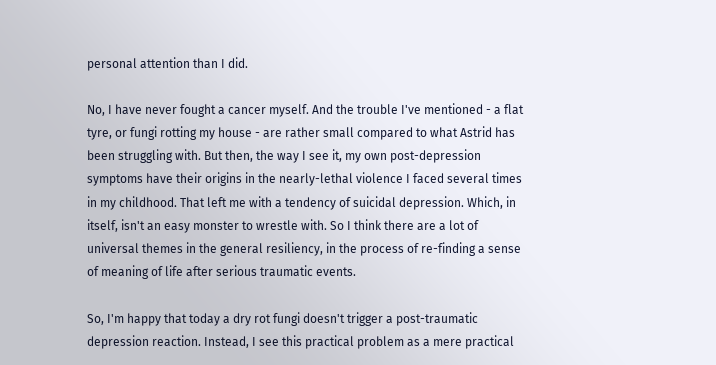personal attention than I did.

No, I have never fought a cancer myself. And the trouble I've mentioned - a flat tyre, or fungi rotting my house - are rather small compared to what Astrid has been struggling with. But then, the way I see it, my own post-depression symptoms have their origins in the nearly-lethal violence I faced several times in my childhood. That left me with a tendency of suicidal depression. Which, in itself, isn't an easy monster to wrestle with. So I think there are a lot of universal themes in the general resiliency, in the process of re-finding a sense of meaning of life after serious traumatic events.

So, I'm happy that today a dry rot fungi doesn't trigger a post-traumatic depression reaction. Instead, I see this practical problem as a mere practical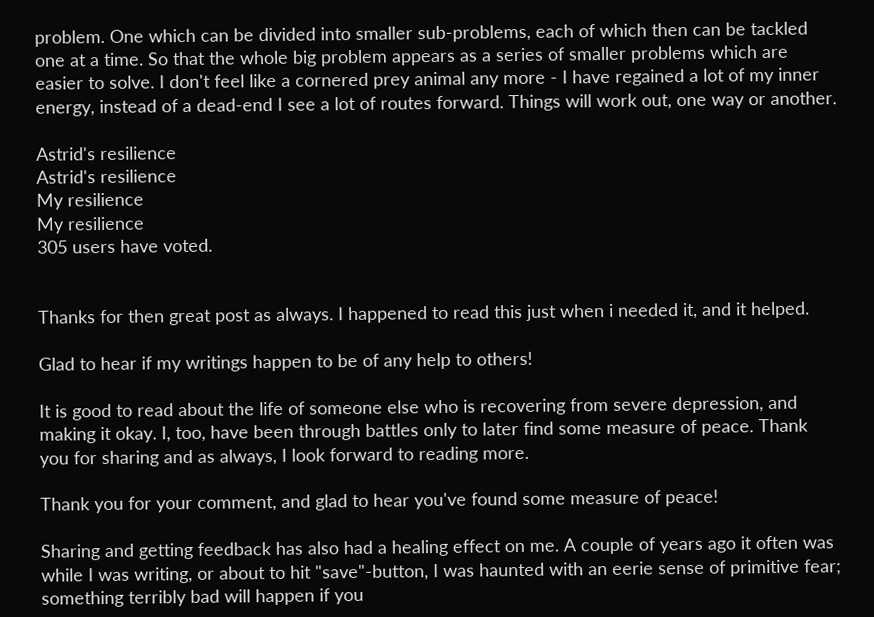problem. One which can be divided into smaller sub-problems, each of which then can be tackled one at a time. So that the whole big problem appears as a series of smaller problems which are easier to solve. I don't feel like a cornered prey animal any more - I have regained a lot of my inner energy, instead of a dead-end I see a lot of routes forward. Things will work out, one way or another.

Astrid's resilience
Astrid's resilience
My resilience
My resilience
305 users have voted.


Thanks for then great post as always. I happened to read this just when i needed it, and it helped.

Glad to hear if my writings happen to be of any help to others!

It is good to read about the life of someone else who is recovering from severe depression, and making it okay. I, too, have been through battles only to later find some measure of peace. Thank you for sharing and as always, I look forward to reading more.

Thank you for your comment, and glad to hear you've found some measure of peace!

Sharing and getting feedback has also had a healing effect on me. A couple of years ago it often was while I was writing, or about to hit "save"-button, I was haunted with an eerie sense of primitive fear; something terribly bad will happen if you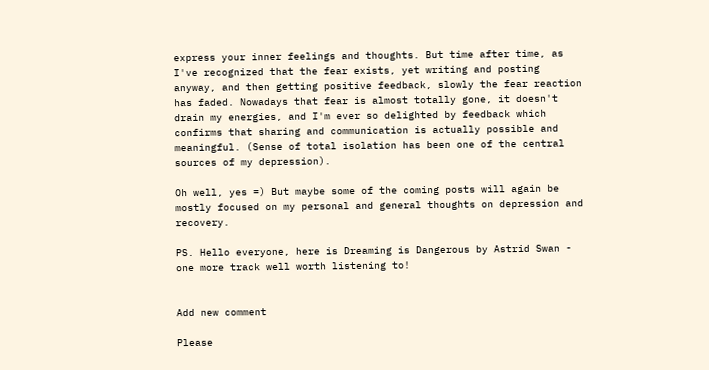express your inner feelings and thoughts. But time after time, as I've recognized that the fear exists, yet writing and posting anyway, and then getting positive feedback, slowly the fear reaction has faded. Nowadays that fear is almost totally gone, it doesn't drain my energies, and I'm ever so delighted by feedback which confirms that sharing and communication is actually possible and meaningful. (Sense of total isolation has been one of the central sources of my depression).

Oh well, yes =) But maybe some of the coming posts will again be mostly focused on my personal and general thoughts on depression and recovery.

PS. Hello everyone, here is Dreaming is Dangerous by Astrid Swan - one more track well worth listening to!


Add new comment

Please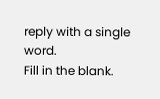reply with a single word.
Fill in the blank.